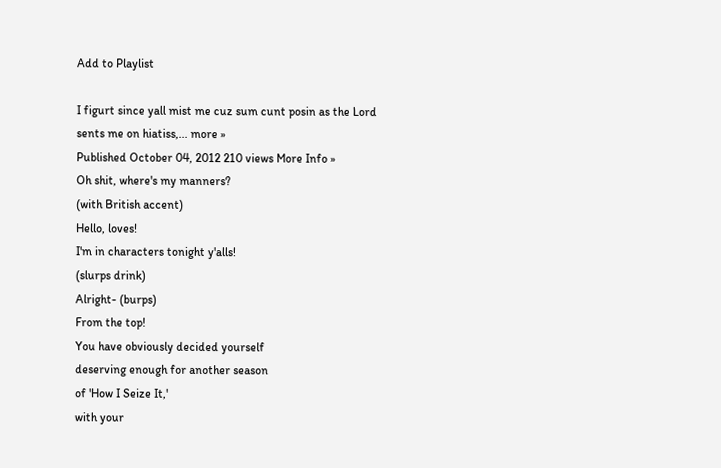Add to Playlist

I figurt since yall mist me cuz sum cunt posin as the Lord sents me on hiatiss,... more »
Published October 04, 2012 210 views More Info »
Oh shit, where's my manners?
(with British accent)
Hello, loves!
I'm in characters tonight y'alls!
(slurps drink)
Alright- (burps)
From the top!
You have obviously decided yourself
deserving enough for another season
of 'How I Seize It,'
with your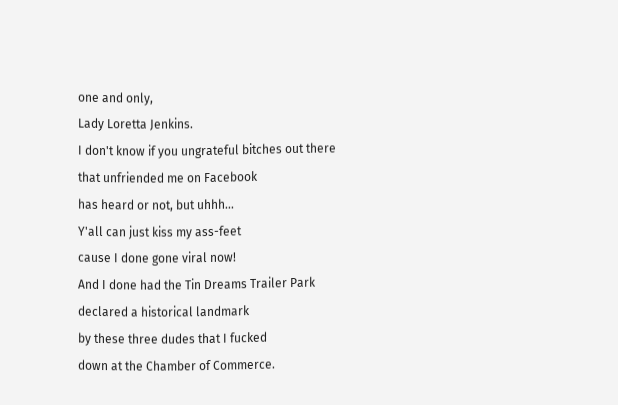one and only,
Lady Loretta Jenkins.
I don't know if you ungrateful bitches out there
that unfriended me on Facebook
has heard or not, but uhhh...
Y'all can just kiss my ass-feet
cause I done gone viral now!
And I done had the Tin Dreams Trailer Park
declared a historical landmark
by these three dudes that I fucked
down at the Chamber of Commerce.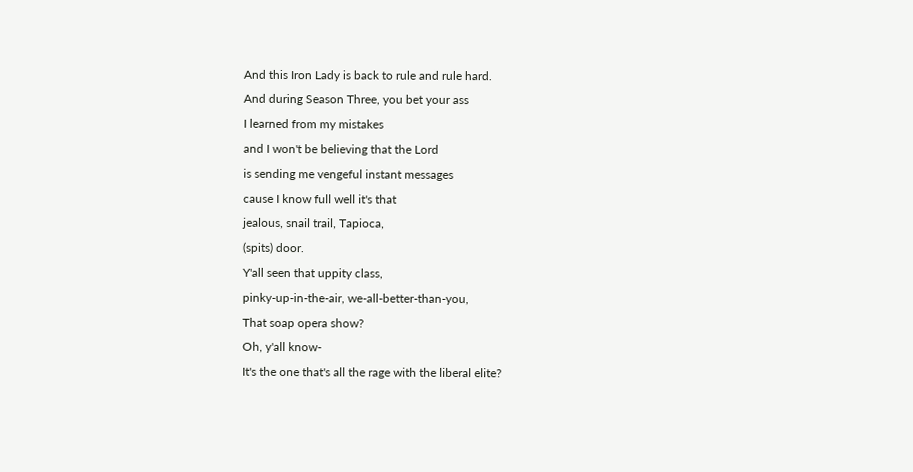And this Iron Lady is back to rule and rule hard.
And during Season Three, you bet your ass
I learned from my mistakes
and I won't be believing that the Lord
is sending me vengeful instant messages
cause I know full well it's that
jealous, snail trail, Tapioca,
(spits) door.
Y'all seen that uppity class,
pinky-up-in-the-air, we-all-better-than-you,
That soap opera show?
Oh, y'all know-
It's the one that's all the rage with the liberal elite?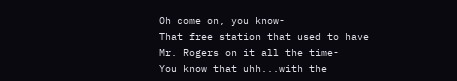Oh come on, you know-
That free station that used to have
Mr. Rogers on it all the time-
You know that uhh...with the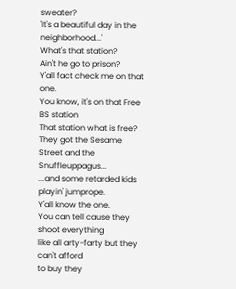sweater?
'It's a beautiful day in the neighborhood...'
What's that station?
Ain't he go to prison?
Y'all fact check me on that one.
You know, it's on that Free BS station
That station what is free?
They got the Sesame Street and the Snuffleuppagus...
...and some retarded kids playin' jumprope.
Y'all know the one.
You can tell cause they shoot everything
like all arty-farty but they can't afford
to buy they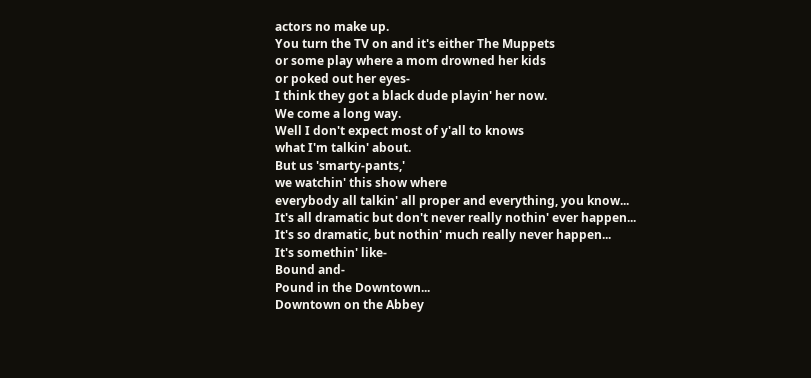actors no make up.
You turn the TV on and it's either The Muppets
or some play where a mom drowned her kids
or poked out her eyes-
I think they got a black dude playin' her now.
We come a long way.
Well I don't expect most of y'all to knows
what I'm talkin' about.
But us 'smarty-pants,'
we watchin' this show where
everybody all talkin' all proper and everything, you know...
It's all dramatic but don't never really nothin' ever happen...
It's so dramatic, but nothin' much really never happen...
It's somethin' like-
Bound and-
Pound in the Downtown...
Downtown on the Abbey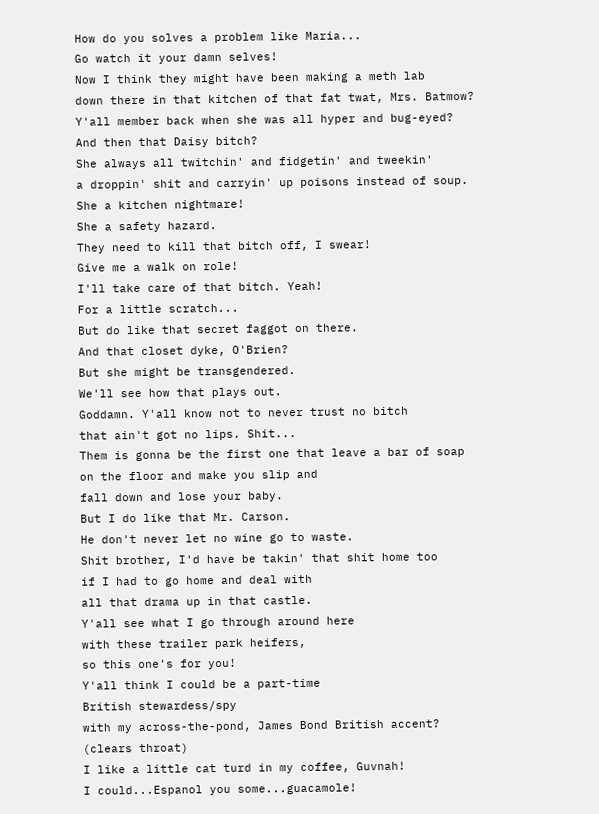How do you solves a problem like Maria...
Go watch it your damn selves!
Now I think they might have been making a meth lab
down there in that kitchen of that fat twat, Mrs. Batmow?
Y'all member back when she was all hyper and bug-eyed?
And then that Daisy bitch?
She always all twitchin' and fidgetin' and tweekin'
a droppin' shit and carryin' up poisons instead of soup.
She a kitchen nightmare!
She a safety hazard.
They need to kill that bitch off, I swear!
Give me a walk on role!
I'll take care of that bitch. Yeah!
For a little scratch...
But do like that secret faggot on there.
And that closet dyke, O'Brien?
But she might be transgendered.
We'll see how that plays out.
Goddamn. Y'all know not to never trust no bitch
that ain't got no lips. Shit...
Them is gonna be the first one that leave a bar of soap
on the floor and make you slip and
fall down and lose your baby.
But I do like that Mr. Carson.
He don't never let no wine go to waste.
Shit brother, I'd have be takin' that shit home too
if I had to go home and deal with
all that drama up in that castle.
Y'all see what I go through around here
with these trailer park heifers,
so this one's for you!
Y'all think I could be a part-time
British stewardess/spy
with my across-the-pond, James Bond British accent?
(clears throat)
I like a little cat turd in my coffee, Guvnah!
I could...Espanol you some...guacamole!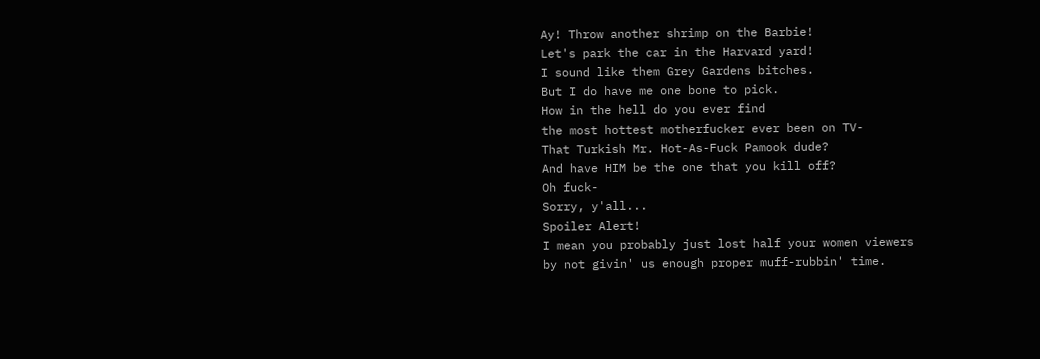Ay! Throw another shrimp on the Barbie!
Let's park the car in the Harvard yard!
I sound like them Grey Gardens bitches.
But I do have me one bone to pick.
How in the hell do you ever find
the most hottest motherfucker ever been on TV-
That Turkish Mr. Hot-As-Fuck Pamook dude?
And have HIM be the one that you kill off?
Oh fuck-
Sorry, y'all...
Spoiler Alert!
I mean you probably just lost half your women viewers
by not givin' us enough proper muff-rubbin' time.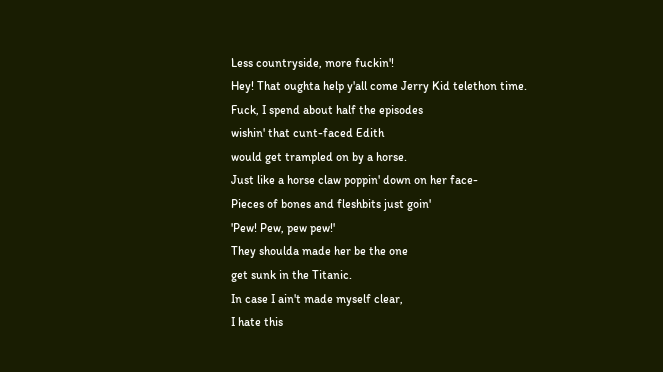Less countryside, more fuckin'!
Hey! That oughta help y'all come Jerry Kid telethon time.
Fuck, I spend about half the episodes
wishin' that cunt-faced Edith
would get trampled on by a horse.
Just like a horse claw poppin' down on her face-
Pieces of bones and fleshbits just goin'
'Pew! Pew, pew pew!'
They shoulda made her be the one
get sunk in the Titanic.
In case I ain't made myself clear,
I hate this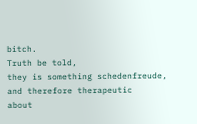bitch.
Truth be told,
they is something schedenfreude,
and therefore therapeutic
about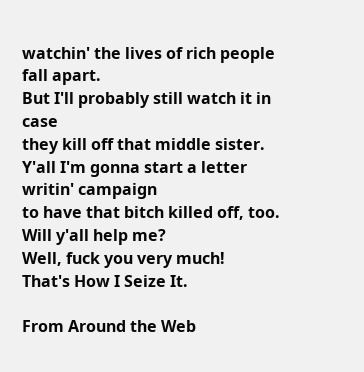watchin' the lives of rich people fall apart.
But I'll probably still watch it in case
they kill off that middle sister.
Y'all I'm gonna start a letter writin' campaign
to have that bitch killed off, too.
Will y'all help me?
Well, fuck you very much!
That's How I Seize It.

From Around the Web